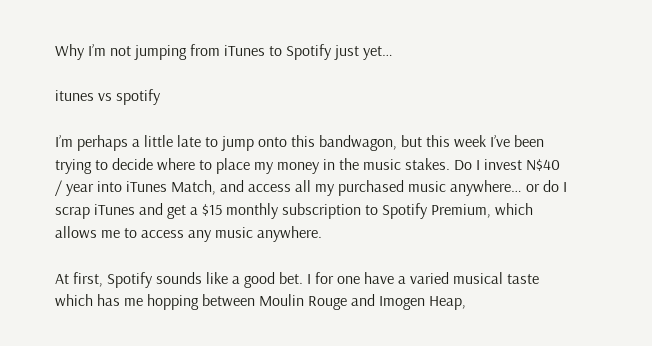Why I’m not jumping from iTunes to Spotify just yet…

itunes vs spotify

I’m perhaps a little late to jump onto this bandwagon, but this week I’ve been trying to decide where to place my money in the music stakes. Do I invest N$40 / year into iTunes Match, and access all my purchased music anywhere… or do I scrap iTunes and get a $15 monthly subscription to Spotify Premium, which allows me to access any music anywhere.

At first, Spotify sounds like a good bet. I for one have a varied musical taste which has me hopping between Moulin Rouge and Imogen Heap,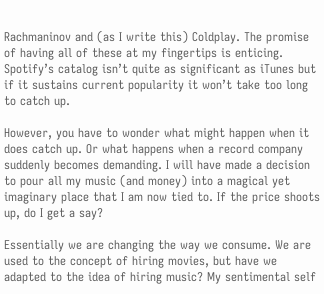Rachmaninov and (as I write this) Coldplay. The promise of having all of these at my fingertips is enticing. Spotify’s catalog isn’t quite as significant as iTunes but if it sustains current popularity it won’t take too long to catch up.

However, you have to wonder what might happen when it does catch up. Or what happens when a record company suddenly becomes demanding. I will have made a decision to pour all my music (and money) into a magical yet imaginary place that I am now tied to. If the price shoots up, do I get a say?

Essentially we are changing the way we consume. We are used to the concept of hiring movies, but have we adapted to the idea of hiring music? My sentimental self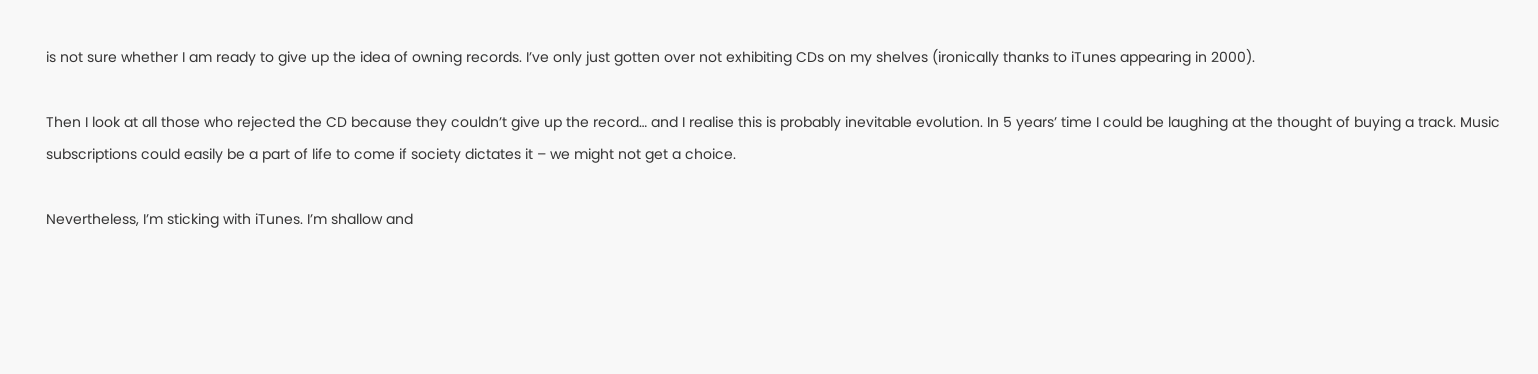is not sure whether I am ready to give up the idea of owning records. I’ve only just gotten over not exhibiting CDs on my shelves (ironically thanks to iTunes appearing in 2000).

Then I look at all those who rejected the CD because they couldn’t give up the record… and I realise this is probably inevitable evolution. In 5 years’ time I could be laughing at the thought of buying a track. Music subscriptions could easily be a part of life to come if society dictates it – we might not get a choice.

Nevertheless, I’m sticking with iTunes. I’m shallow and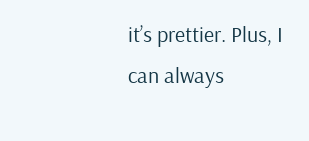it’s prettier. Plus, I can always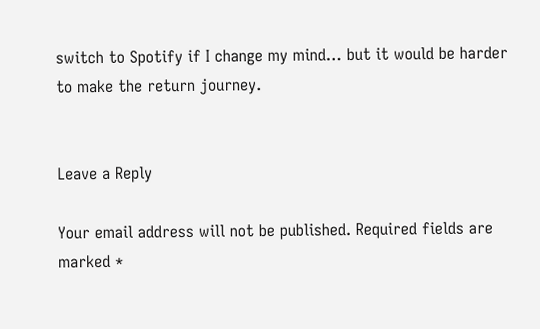switch to Spotify if I change my mind… but it would be harder to make the return journey.


Leave a Reply

Your email address will not be published. Required fields are marked *